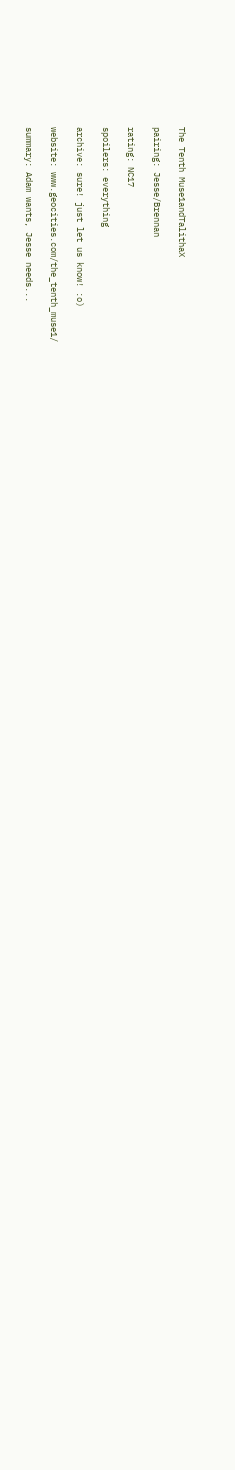The Tenth Muse1andTalithaX

pairing: Jesse/Brennan

rating: NC17

spoilers: everything

archive: sure! just let us know! :o)

website: www.geocities.com/the_tenth_muse1/

summary: Adam wants, Jesse needs...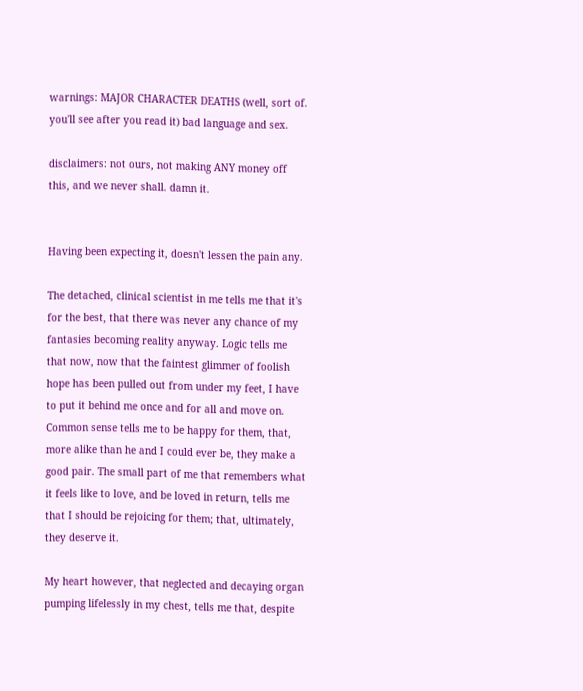warnings: MAJOR CHARACTER DEATHS (well, sort of. you'll see after you read it) bad language and sex.

disclaimers: not ours, not making ANY money off this, and we never shall. damn it.


Having been expecting it, doesn't lessen the pain any.

The detached, clinical scientist in me tells me that it's for the best, that there was never any chance of my fantasies becoming reality anyway. Logic tells me that now, now that the faintest glimmer of foolish hope has been pulled out from under my feet, I have to put it behind me once and for all and move on. Common sense tells me to be happy for them, that, more alike than he and I could ever be, they make a good pair. The small part of me that remembers what it feels like to love, and be loved in return, tells me that I should be rejoicing for them; that, ultimately, they deserve it.

My heart however, that neglected and decaying organ pumping lifelessly in my chest, tells me that, despite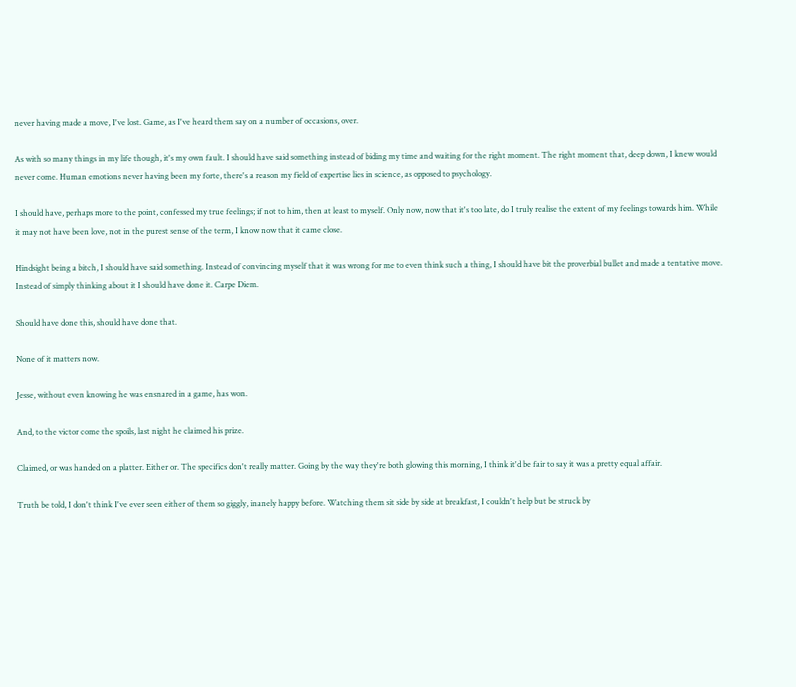never having made a move, I've lost. Game, as I've heard them say on a number of occasions, over.

As with so many things in my life though, it's my own fault. I should have said something instead of biding my time and waiting for the right moment. The right moment that, deep down, I knew would never come. Human emotions never having been my forte, there's a reason my field of expertise lies in science, as opposed to psychology.

I should have, perhaps more to the point, confessed my true feelings; if not to him, then at least to myself. Only now, now that it's too late, do I truly realise the extent of my feelings towards him. While it may not have been love, not in the purest sense of the term, I know now that it came close.

Hindsight being a bitch, I should have said something. Instead of convincing myself that it was wrong for me to even think such a thing, I should have bit the proverbial bullet and made a tentative move. Instead of simply thinking about it I should have done it. Carpe Diem.

Should have done this, should have done that.

None of it matters now.

Jesse, without even knowing he was ensnared in a game, has won.

And, to the victor come the spoils, last night he claimed his prize.

Claimed, or was handed on a platter. Either or. The specifics don't really matter. Going by the way they're both glowing this morning, I think it'd be fair to say it was a pretty equal affair.

Truth be told, I don't think I've ever seen either of them so giggly, inanely happy before. Watching them sit side by side at breakfast, I couldn't help but be struck by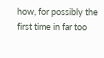how, for possibly the first time in far too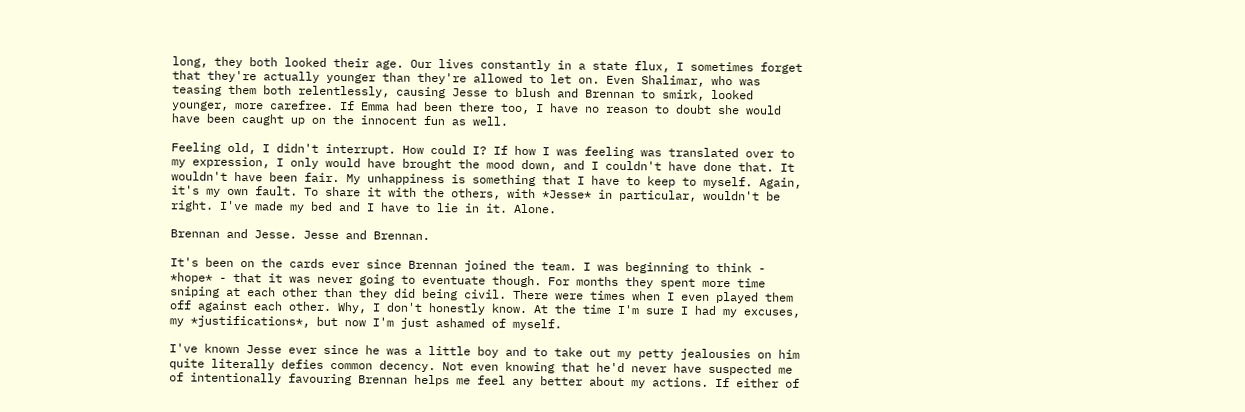long, they both looked their age. Our lives constantly in a state flux, I sometimes forget that they're actually younger than they're allowed to let on. Even Shalimar, who was teasing them both relentlessly, causing Jesse to blush and Brennan to smirk, looked younger, more carefree. If Emma had been there too, I have no reason to doubt she would have been caught up on the innocent fun as well.

Feeling old, I didn't interrupt. How could I? If how I was feeling was translated over to my expression, I only would have brought the mood down, and I couldn't have done that. It wouldn't have been fair. My unhappiness is something that I have to keep to myself. Again, it's my own fault. To share it with the others, with *Jesse* in particular, wouldn't be right. I've made my bed and I have to lie in it. Alone.

Brennan and Jesse. Jesse and Brennan.

It's been on the cards ever since Brennan joined the team. I was beginning to think - *hope* - that it was never going to eventuate though. For months they spent more time sniping at each other than they did being civil. There were times when I even played them off against each other. Why, I don't honestly know. At the time I'm sure I had my excuses, my *justifications*, but now I'm just ashamed of myself.

I've known Jesse ever since he was a little boy and to take out my petty jealousies on him quite literally defies common decency. Not even knowing that he'd never have suspected me of intentionally favouring Brennan helps me feel any better about my actions. If either of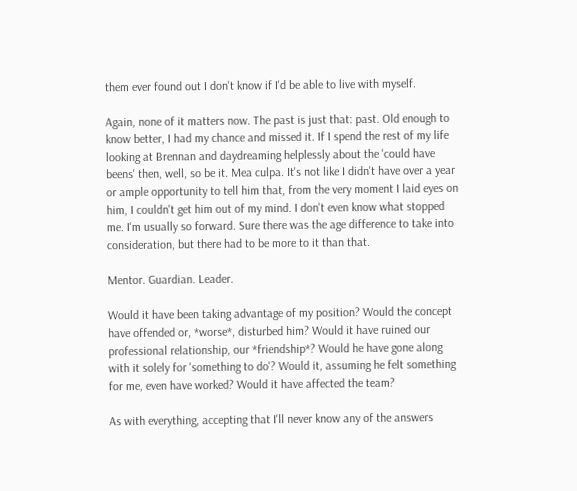them ever found out I don't know if I'd be able to live with myself.

Again, none of it matters now. The past is just that: past. Old enough to know better, I had my chance and missed it. If I spend the rest of my life looking at Brennan and daydreaming helplessly about the 'could have beens' then, well, so be it. Mea culpa. It's not like I didn't have over a year or ample opportunity to tell him that, from the very moment I laid eyes on him, I couldn't get him out of my mind. I don't even know what stopped me. I'm usually so forward. Sure there was the age difference to take into consideration, but there had to be more to it than that.

Mentor. Guardian. Leader.

Would it have been taking advantage of my position? Would the concept have offended or, *worse*, disturbed him? Would it have ruined our professional relationship, our *friendship*? Would he have gone along with it solely for 'something to do'? Would it, assuming he felt something for me, even have worked? Would it have affected the team?

As with everything, accepting that I'll never know any of the answers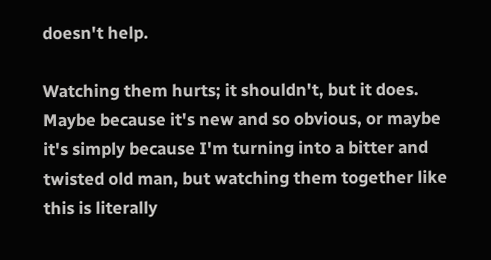doesn't help.

Watching them hurts; it shouldn't, but it does. Maybe because it's new and so obvious, or maybe it's simply because I'm turning into a bitter and twisted old man, but watching them together like this is literally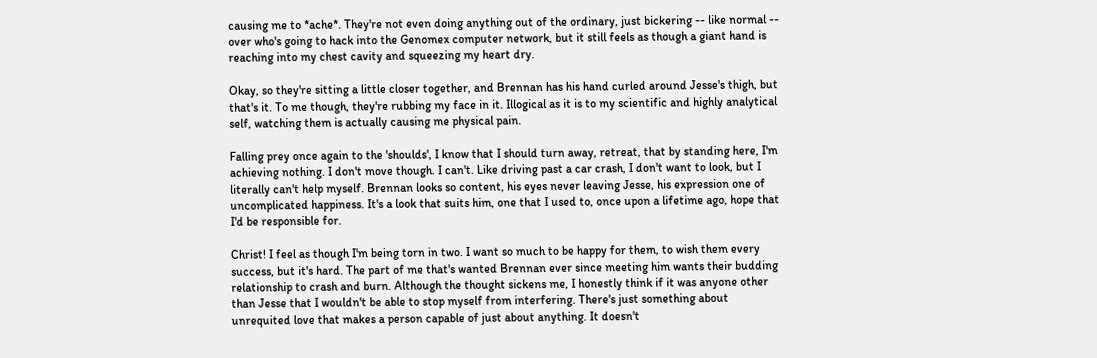causing me to *ache*. They're not even doing anything out of the ordinary, just bickering -- like normal -- over who's going to hack into the Genomex computer network, but it still feels as though a giant hand is reaching into my chest cavity and squeezing my heart dry.

Okay, so they're sitting a little closer together, and Brennan has his hand curled around Jesse's thigh, but that's it. To me though, they're rubbing my face in it. Illogical as it is to my scientific and highly analytical self, watching them is actually causing me physical pain.

Falling prey once again to the 'shoulds', I know that I should turn away, retreat, that by standing here, I'm achieving nothing. I don't move though. I can't. Like driving past a car crash, I don't want to look, but I literally can't help myself. Brennan looks so content, his eyes never leaving Jesse, his expression one of uncomplicated happiness. It's a look that suits him, one that I used to, once upon a lifetime ago, hope that I'd be responsible for.

Christ! I feel as though I'm being torn in two. I want so much to be happy for them, to wish them every success, but it's hard. The part of me that's wanted Brennan ever since meeting him wants their budding relationship to crash and burn. Although the thought sickens me, I honestly think if it was anyone other than Jesse that I wouldn't be able to stop myself from interfering. There's just something about unrequited love that makes a person capable of just about anything. It doesn't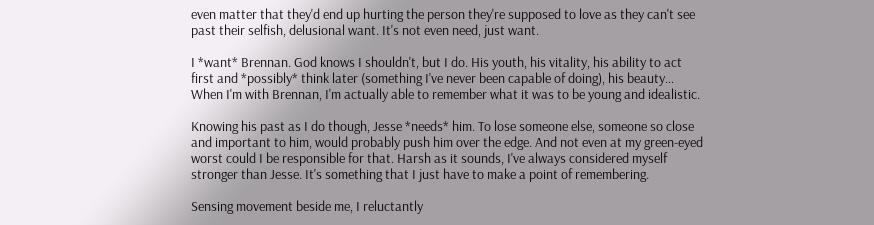even matter that they'd end up hurting the person they're supposed to love as they can't see past their selfish, delusional want. It's not even need, just want.

I *want* Brennan. God knows I shouldn't, but I do. His youth, his vitality, his ability to act first and *possibly* think later (something I've never been capable of doing), his beauty… When I'm with Brennan, I'm actually able to remember what it was to be young and idealistic.

Knowing his past as I do though, Jesse *needs* him. To lose someone else, someone so close and important to him, would probably push him over the edge. And not even at my green-eyed worst could I be responsible for that. Harsh as it sounds, I've always considered myself stronger than Jesse. It's something that I just have to make a point of remembering.

Sensing movement beside me, I reluctantly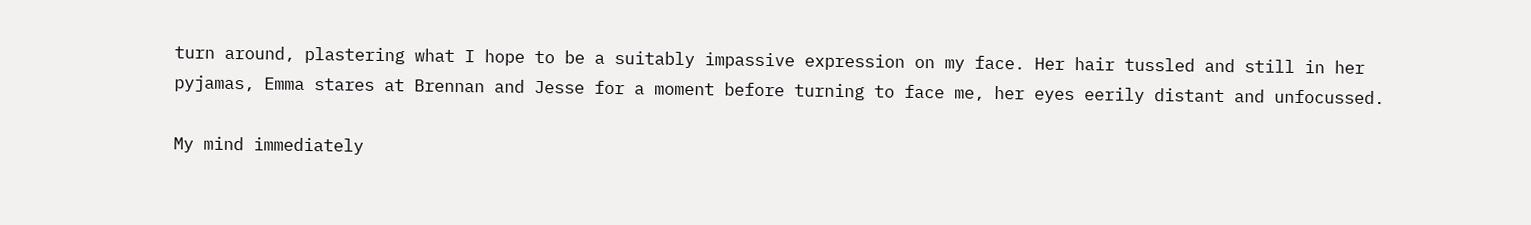turn around, plastering what I hope to be a suitably impassive expression on my face. Her hair tussled and still in her pyjamas, Emma stares at Brennan and Jesse for a moment before turning to face me, her eyes eerily distant and unfocussed.

My mind immediately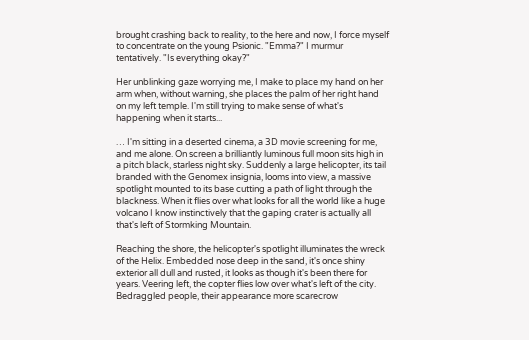brought crashing back to reality, to the here and now, I force myself to concentrate on the young Psionic. "Emma?" I murmur tentatively. "Is everything okay?"

Her unblinking gaze worrying me, I make to place my hand on her arm when, without warning, she places the palm of her right hand on my left temple. I'm still trying to make sense of what's happening when it starts...

… I'm sitting in a deserted cinema, a 3D movie screening for me, and me alone. On screen a brilliantly luminous full moon sits high in a pitch black, starless night sky. Suddenly a large helicopter, its tail branded with the Genomex insignia, looms into view, a massive spotlight mounted to its base cutting a path of light through the blackness. When it flies over what looks for all the world like a huge volcano I know instinctively that the gaping crater is actually all that's left of Stormking Mountain.

Reaching the shore, the helicopter's spotlight illuminates the wreck of the Helix. Embedded nose deep in the sand, it's once shiny exterior all dull and rusted, it looks as though it's been there for years. Veering left, the copter flies low over what's left of the city. Bedraggled people, their appearance more scarecrow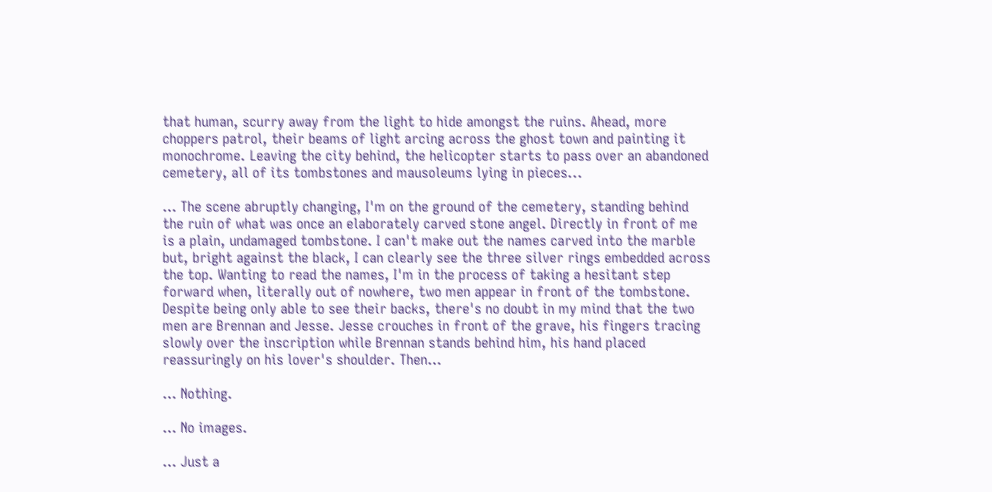that human, scurry away from the light to hide amongst the ruins. Ahead, more choppers patrol, their beams of light arcing across the ghost town and painting it monochrome. Leaving the city behind, the helicopter starts to pass over an abandoned cemetery, all of its tombstones and mausoleums lying in pieces...

… The scene abruptly changing, I'm on the ground of the cemetery, standing behind the ruin of what was once an elaborately carved stone angel. Directly in front of me is a plain, undamaged tombstone. I can't make out the names carved into the marble but, bright against the black, I can clearly see the three silver rings embedded across the top. Wanting to read the names, I'm in the process of taking a hesitant step forward when, literally out of nowhere, two men appear in front of the tombstone. Despite being only able to see their backs, there's no doubt in my mind that the two men are Brennan and Jesse. Jesse crouches in front of the grave, his fingers tracing slowly over the inscription while Brennan stands behind him, his hand placed reassuringly on his lover's shoulder. Then…

… Nothing.

… No images.

… Just a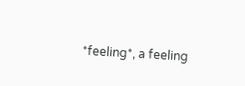*feeling*, a feeling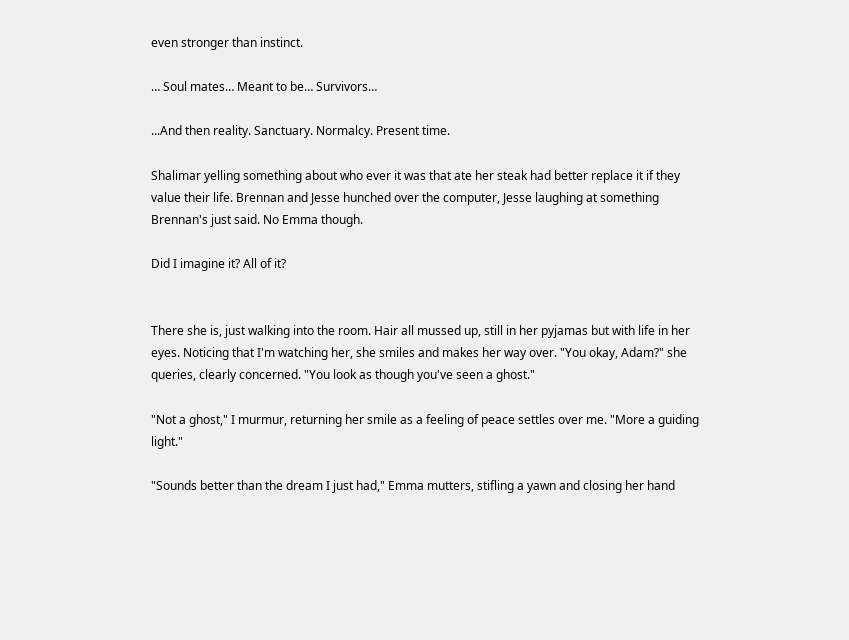even stronger than instinct.

… Soul mates… Meant to be… Survivors…

...And then reality. Sanctuary. Normalcy. Present time.

Shalimar yelling something about who ever it was that ate her steak had better replace it if they value their life. Brennan and Jesse hunched over the computer, Jesse laughing at something Brennan's just said. No Emma though.

Did I imagine it? All of it?


There she is, just walking into the room. Hair all mussed up, still in her pyjamas but with life in her eyes. Noticing that I'm watching her, she smiles and makes her way over. "You okay, Adam?" she queries, clearly concerned. "You look as though you've seen a ghost."

"Not a ghost," I murmur, returning her smile as a feeling of peace settles over me. "More a guiding light."

"Sounds better than the dream I just had," Emma mutters, stifling a yawn and closing her hand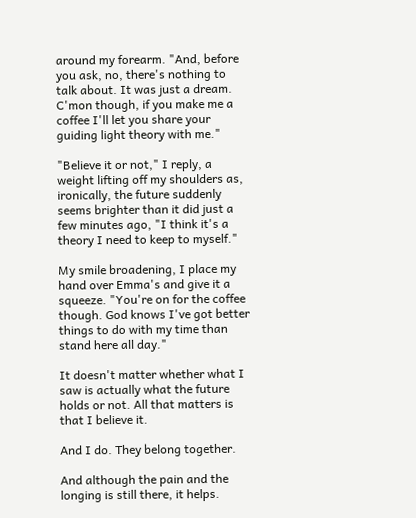around my forearm. "And, before you ask, no, there's nothing to talk about. It was just a dream. C'mon though, if you make me a coffee I'll let you share your guiding light theory with me."

"Believe it or not," I reply, a weight lifting off my shoulders as, ironically, the future suddenly seems brighter than it did just a few minutes ago, "I think it's a theory I need to keep to myself."

My smile broadening, I place my hand over Emma's and give it a squeeze. "You're on for the coffee though. God knows I've got better things to do with my time than stand here all day."

It doesn't matter whether what I saw is actually what the future holds or not. All that matters is that I believe it.

And I do. They belong together.

And although the pain and the longing is still there, it helps.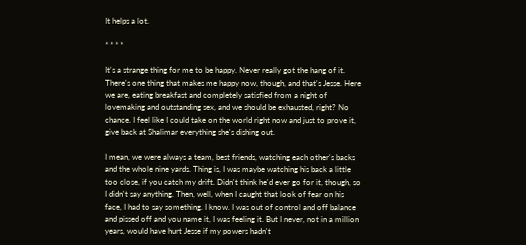It helps a lot.

* * * *

It's a strange thing for me to be happy. Never really got the hang of it. There's one thing that makes me happy now, though, and that's Jesse. Here we are, eating breakfast and completely satisfied from a night of lovemaking and outstanding sex, and we should be exhausted, right? No chance. I feel like I could take on the world right now and just to prove it, give back at Shalimar everything she's dishing out.

I mean, we were always a team, best friends, watching each other's backs and the whole nine yards. Thing is, I was maybe watching his back a little too close, if you catch my drift. Didn't think he'd ever go for it, though, so I didn't say anything. Then, well, when I caught that look of fear on his face, I had to say something. I know. I was out of control and off balance and pissed off and you name it, I was feeling it. But I never, not in a million years, would have hurt Jesse if my powers hadn't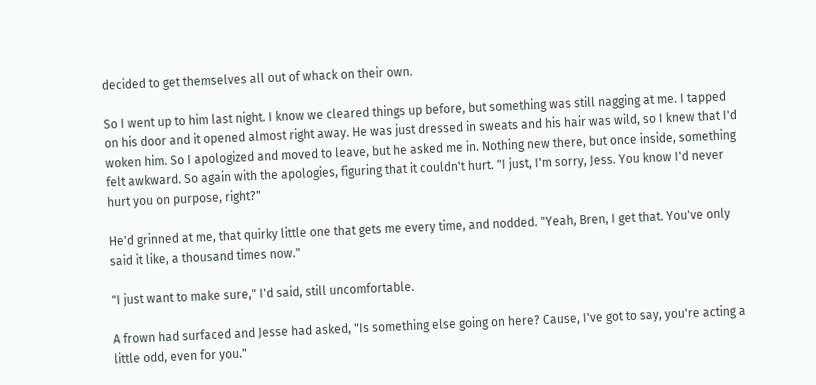decided to get themselves all out of whack on their own.

So I went up to him last night. I know we cleared things up before, but something was still nagging at me. I tapped on his door and it opened almost right away. He was just dressed in sweats and his hair was wild, so I knew that I'd woken him. So I apologized and moved to leave, but he asked me in. Nothing new there, but once inside, something felt awkward. So again with the apologies, figuring that it couldn't hurt. "I just, I'm sorry, Jess. You know I'd never hurt you on purpose, right?"

He'd grinned at me, that quirky little one that gets me every time, and nodded. "Yeah, Bren, I get that. You've only said it like, a thousand times now."

"I just want to make sure," I'd said, still uncomfortable.

A frown had surfaced and Jesse had asked, "Is something else going on here? Cause, I've got to say, you're acting a little odd, even for you."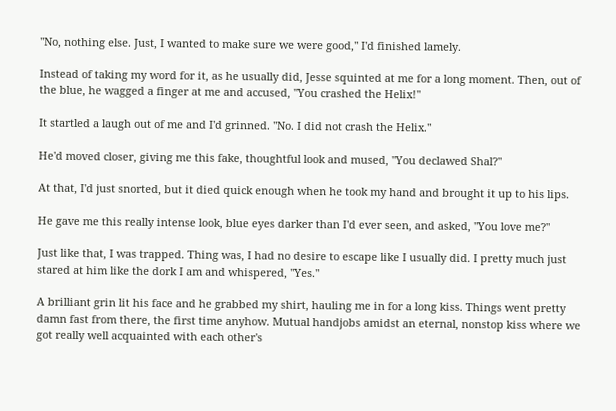"No, nothing else. Just, I wanted to make sure we were good," I'd finished lamely.

Instead of taking my word for it, as he usually did, Jesse squinted at me for a long moment. Then, out of the blue, he wagged a finger at me and accused, "You crashed the Helix!"

It startled a laugh out of me and I'd grinned. "No. I did not crash the Helix."

He'd moved closer, giving me this fake, thoughtful look and mused, "You declawed Shal?"

At that, I'd just snorted, but it died quick enough when he took my hand and brought it up to his lips.

He gave me this really intense look, blue eyes darker than I'd ever seen, and asked, "You love me?"

Just like that, I was trapped. Thing was, I had no desire to escape like I usually did. I pretty much just stared at him like the dork I am and whispered, "Yes."

A brilliant grin lit his face and he grabbed my shirt, hauling me in for a long kiss. Things went pretty damn fast from there, the first time anyhow. Mutual handjobs amidst an eternal, nonstop kiss where we got really well acquainted with each other's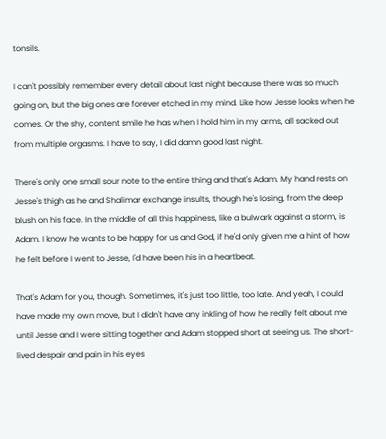tonsils.

I can't possibly remember every detail about last night because there was so much going on, but the big ones are forever etched in my mind. Like how Jesse looks when he comes. Or the shy, content smile he has when I hold him in my arms, all sacked out from multiple orgasms. I have to say, I did damn good last night.

There's only one small sour note to the entire thing and that's Adam. My hand rests on Jesse's thigh as he and Shalimar exchange insults, though he's losing, from the deep blush on his face. In the middle of all this happiness, like a bulwark against a storm, is Adam. I know he wants to be happy for us and God, if he'd only given me a hint of how he felt before I went to Jesse, I'd have been his in a heartbeat.

That's Adam for you, though. Sometimes, it's just too little, too late. And yeah, I could have made my own move, but I didn't have any inkling of how he really felt about me until Jesse and I were sitting together and Adam stopped short at seeing us. The short-lived despair and pain in his eyes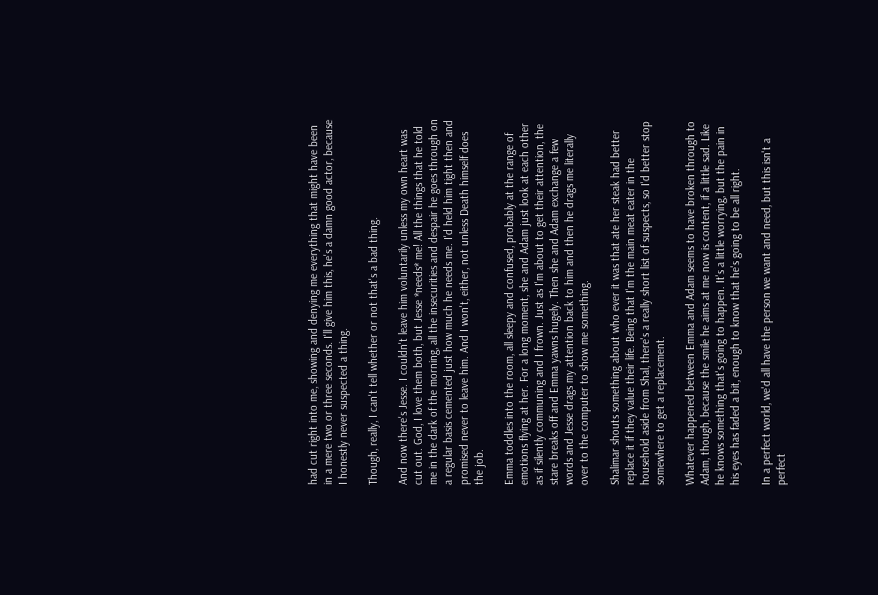had cut right into me, showing and denying me everything that might have been in a mere two or three seconds. I'll give him this, he's a damn good actor, because I honestly never suspected a thing.

Though, really, I can't tell whether or not that's a bad thing.

And now there's Jesse. I couldn't leave him voluntarily unless my own heart was cut out. God, I love them both, but Jesse *needs* me! All the things that he told me in the dark of the morning, all the insecurities and despair he goes through on a regular basis cemented just how much he needs me. I'd held him tight then and promised never to leave him. And I won't, either, not unless Death himself does the job.

Emma toddles into the room, all sleepy and confused, probably at the range of emotions flying at her. For a long moment, she and Adam just look at each other as if silently communing and I frown. Just as I'm about to get their attention, the stare breaks off and Emma yawns hugely. Then she and Adam exchange a few words and Jesse drags my attention back to him and then he drags me literally over to the computer to show me something.

Shalimar shouts something about who ever it was that ate her steak had better replace it if they value their life. Being that I'm the main meat eater in the household aside from Shal, there's a really short list of suspects, so I'd better stop somewhere to get a replacement.

Whatever happened between Emma and Adam seems to have broken through to Adam, though, because the smile he aims at me now is content, if a little sad. Like he knows something that's going to happen. It's a little worrying, but the pain in his eyes has faded a bit, enough to know that he's going to be all right.

In a perfect world, we'd all have the person we want and need, but this isn't a perfect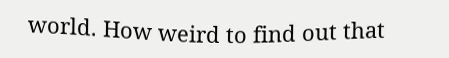world. How weird to find out that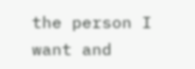the person I want and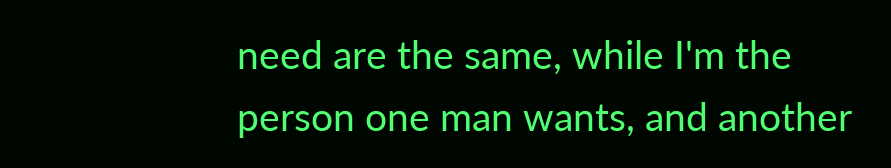need are the same, while I'm the person one man wants, and another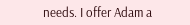needs. I offer Adam a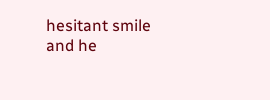hesitant smile and he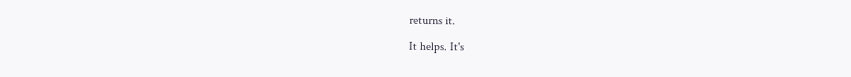returns it.

It helps. It's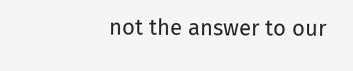not the answer to our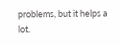problems, but it helps a lot.